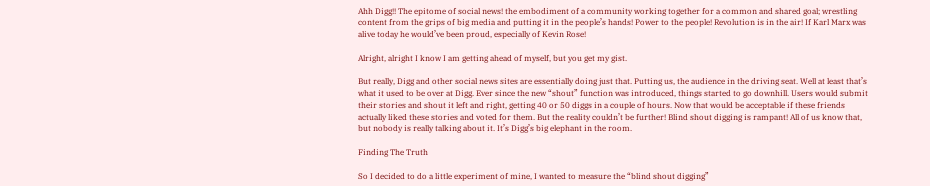Ahh Digg!! The epitome of social news! the embodiment of a community working together for a common and shared goal; wrestling content from the grips of big media and putting it in the people’s hands! Power to the people! Revolution is in the air! If Karl Marx was alive today he would’ve been proud, especially of Kevin Rose!

Alright, alright I know I am getting ahead of myself, but you get my gist.

But really, Digg and other social news sites are essentially doing just that. Putting us, the audience in the driving seat. Well at least that’s what it used to be over at Digg. Ever since the new “shout” function was introduced, things started to go downhill. Users would submit their stories and shout it left and right, getting 40 or 50 diggs in a couple of hours. Now that would be acceptable if these friends actually liked these stories and voted for them. But the reality couldn’t be further! Blind shout digging is rampant! All of us know that, but nobody is really talking about it. It’s Digg’s big elephant in the room.

Finding The Truth

So I decided to do a little experiment of mine, I wanted to measure the “blind shout digging”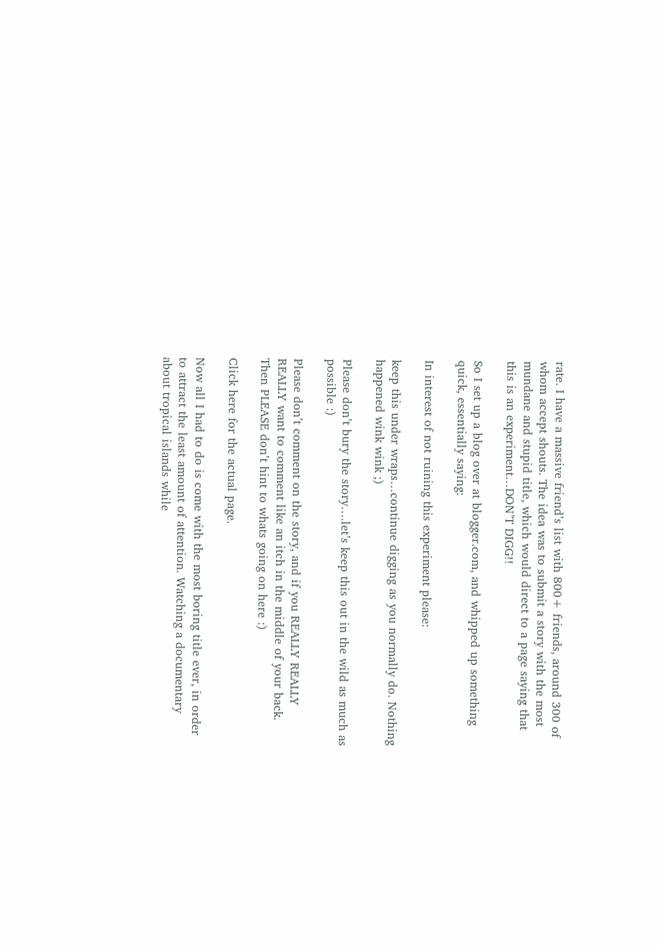rate. I have a massive friend’s list with 800+ friends, around 300 of whom accept shouts. The idea was to submit a story with the most mundane and stupid title, which would direct to a page saying that this is an experiment…DON’T DIGG!!

So I set up a blog over at blogger.com, and whipped up something quick, essentially saying:

In interest of not ruining this experiment please:

keep this under wraps…continue digging as you normally do. Nothing happened wink wink ;)

Please don’t bury the story….let’s keep this out in the wild as much as possible :)

Please don’t comment on the story, and if you REALLY REALLY REALLY want to comment like an itch in the middle of your back. Then PLEASE don’t hint to whats going on here :)

Click here for the actual page.

Now all I had to do is come with the most boring title ever, in order to attract the least amount of attention. Watching a documentary about tropical islands while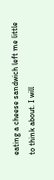eating a cheese sandwich left me little to think about. I will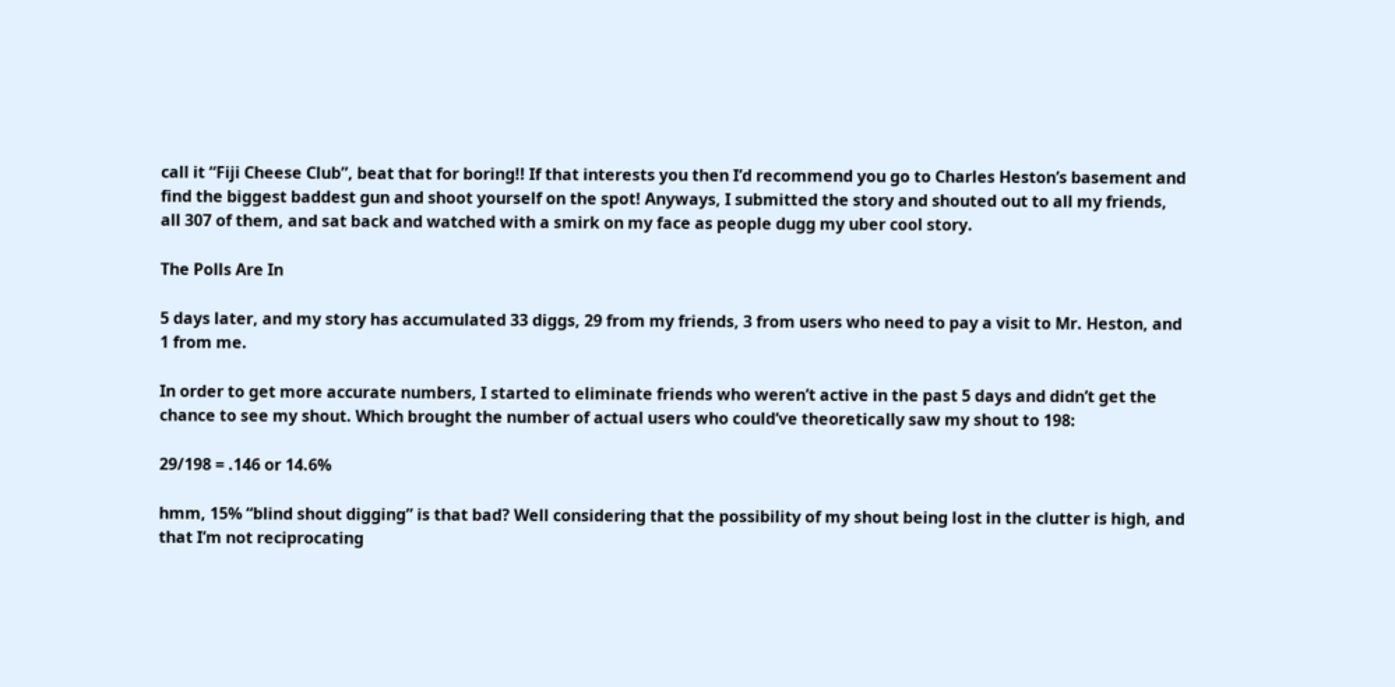call it “Fiji Cheese Club”, beat that for boring!! If that interests you then I’d recommend you go to Charles Heston’s basement and find the biggest baddest gun and shoot yourself on the spot! Anyways, I submitted the story and shouted out to all my friends, all 307 of them, and sat back and watched with a smirk on my face as people dugg my uber cool story.

The Polls Are In

5 days later, and my story has accumulated 33 diggs, 29 from my friends, 3 from users who need to pay a visit to Mr. Heston, and 1 from me.

In order to get more accurate numbers, I started to eliminate friends who weren’t active in the past 5 days and didn’t get the chance to see my shout. Which brought the number of actual users who could’ve theoretically saw my shout to 198:

29/198 = .146 or 14.6%

hmm, 15% “blind shout digging” is that bad? Well considering that the possibility of my shout being lost in the clutter is high, and that I’m not reciprocating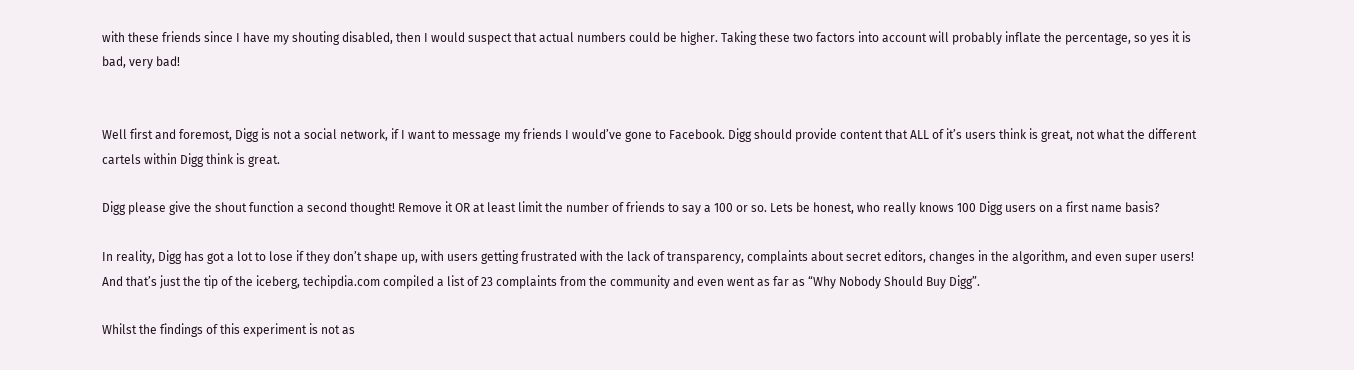with these friends since I have my shouting disabled, then I would suspect that actual numbers could be higher. Taking these two factors into account will probably inflate the percentage, so yes it is bad, very bad!


Well first and foremost, Digg is not a social network, if I want to message my friends I would’ve gone to Facebook. Digg should provide content that ALL of it’s users think is great, not what the different cartels within Digg think is great.

Digg please give the shout function a second thought! Remove it OR at least limit the number of friends to say a 100 or so. Lets be honest, who really knows 100 Digg users on a first name basis?

In reality, Digg has got a lot to lose if they don’t shape up, with users getting frustrated with the lack of transparency, complaints about secret editors, changes in the algorithm, and even super users! And that’s just the tip of the iceberg, techipdia.com compiled a list of 23 complaints from the community and even went as far as “Why Nobody Should Buy Digg”.

Whilst the findings of this experiment is not as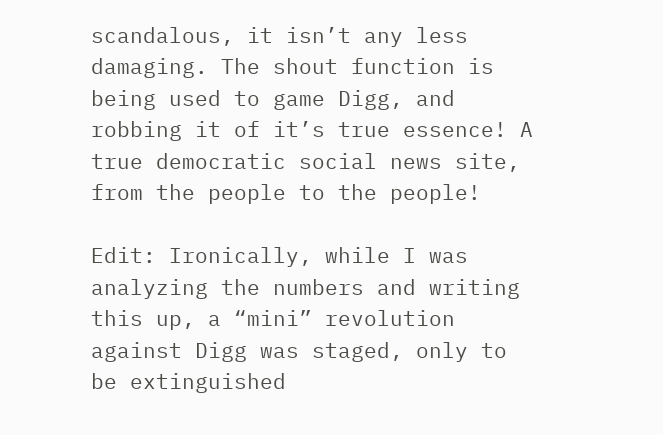scandalous, it isn’t any less damaging. The shout function is being used to game Digg, and robbing it of it’s true essence! A true democratic social news site, from the people to the people!

Edit: Ironically, while I was analyzing the numbers and writing this up, a “mini” revolution against Digg was staged, only to be extinguished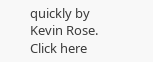quickly by Kevin Rose. Click here